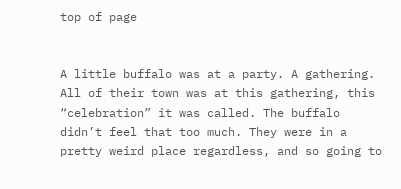top of page


A little buffalo was at a party. A gathering. All of their town was at this gathering, this “celebration” it was called. The buffalo didn’t feel that too much. They were in a pretty weird place regardless, and so going to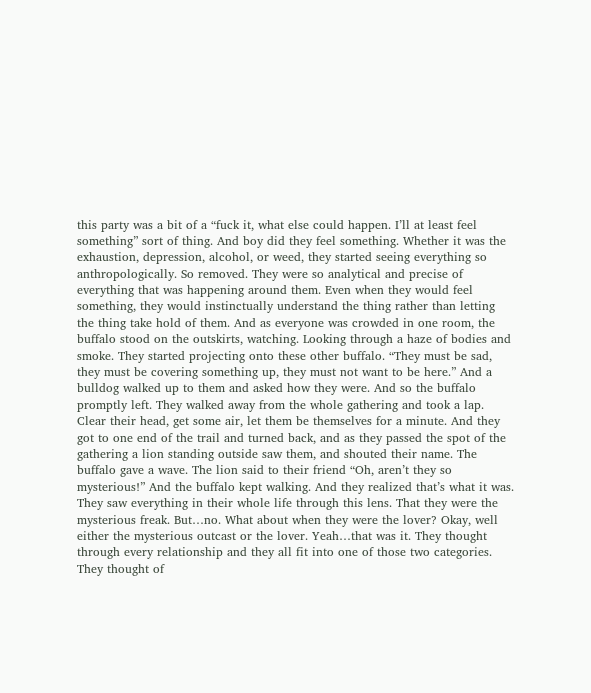this party was a bit of a “fuck it, what else could happen. I’ll at least feel something” sort of thing. And boy did they feel something. Whether it was the exhaustion, depression, alcohol, or weed, they started seeing everything so anthropologically. So removed. They were so analytical and precise of everything that was happening around them. Even when they would feel something, they would instinctually understand the thing rather than letting the thing take hold of them. And as everyone was crowded in one room, the buffalo stood on the outskirts, watching. Looking through a haze of bodies and smoke. They started projecting onto these other buffalo. “They must be sad, they must be covering something up, they must not want to be here.” And a bulldog walked up to them and asked how they were. And so the buffalo promptly left. They walked away from the whole gathering and took a lap. Clear their head, get some air, let them be themselves for a minute. And they got to one end of the trail and turned back, and as they passed the spot of the gathering a lion standing outside saw them, and shouted their name. The buffalo gave a wave. The lion said to their friend “Oh, aren’t they so mysterious!” And the buffalo kept walking. And they realized that’s what it was. They saw everything in their whole life through this lens. That they were the mysterious freak. But…no. What about when they were the lover? Okay, well either the mysterious outcast or the lover. Yeah…that was it. They thought through every relationship and they all fit into one of those two categories. They thought of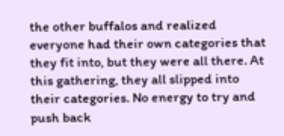the other buffalos and realized everyone had their own categories that they fit into, but they were all there. At this gathering, they all slipped into their categories. No energy to try and push back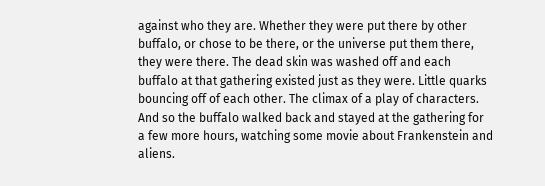against who they are. Whether they were put there by other buffalo, or chose to be there, or the universe put them there, they were there. The dead skin was washed off and each buffalo at that gathering existed just as they were. Little quarks bouncing off of each other. The climax of a play of characters. And so the buffalo walked back and stayed at the gathering for a few more hours, watching some movie about Frankenstein and aliens.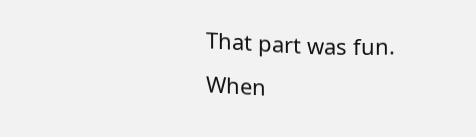That part was fun. When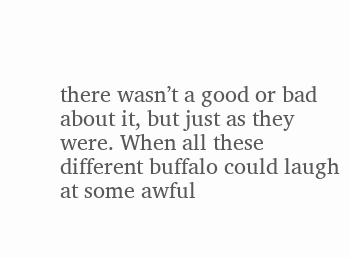there wasn’t a good or bad about it, but just as they were. When all these different buffalo could laugh at some awful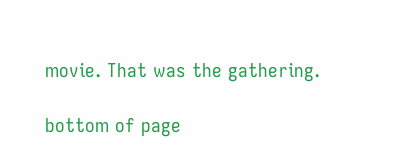movie. That was the gathering.

bottom of page